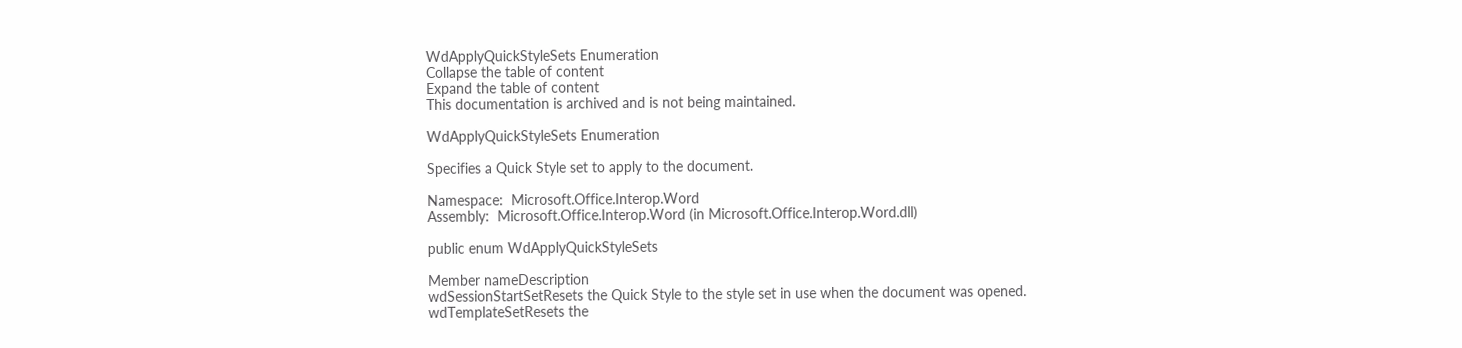WdApplyQuickStyleSets Enumeration
Collapse the table of content
Expand the table of content
This documentation is archived and is not being maintained.

WdApplyQuickStyleSets Enumeration

Specifies a Quick Style set to apply to the document.

Namespace:  Microsoft.Office.Interop.Word
Assembly:  Microsoft.Office.Interop.Word (in Microsoft.Office.Interop.Word.dll)

public enum WdApplyQuickStyleSets

Member nameDescription
wdSessionStartSetResets the Quick Style to the style set in use when the document was opened.
wdTemplateSetResets the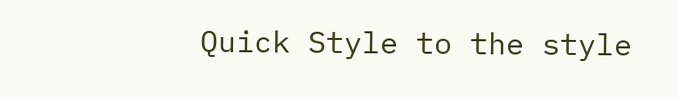Quick Style to the style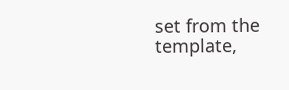set from the template,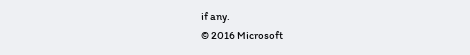if any.
© 2016 Microsoft